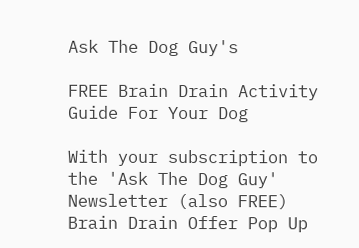Ask The Dog Guy's

FREE Brain Drain Activity Guide For Your Dog

With your subscription to the 'Ask The Dog Guy' Newsletter (also FREE)
Brain Drain Offer Pop Up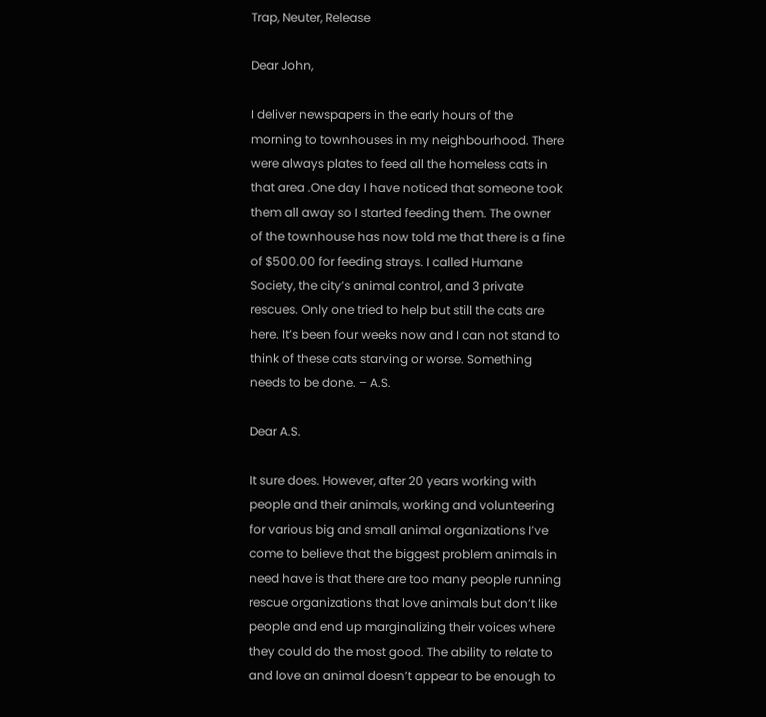Trap, Neuter, Release

Dear John,

I deliver newspapers in the early hours of the morning to townhouses in my neighbourhood. There were always plates to feed all the homeless cats in that area .One day I have noticed that someone took them all away so I started feeding them. The owner of the townhouse has now told me that there is a fine of $500.00 for feeding strays. I called Humane Society, the city’s animal control, and 3 private rescues. Only one tried to help but still the cats are here. It’s been four weeks now and I can not stand to think of these cats starving or worse. Something needs to be done. – A.S.

Dear A.S.

It sure does. However, after 20 years working with people and their animals, working and volunteering for various big and small animal organizations I’ve come to believe that the biggest problem animals in need have is that there are too many people running rescue organizations that love animals but don’t like people and end up marginalizing their voices where they could do the most good. The ability to relate to and love an animal doesn’t appear to be enough to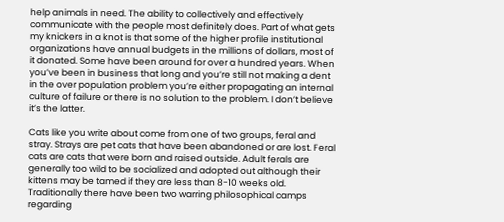help animals in need. The ability to collectively and effectively communicate with the people most definitely does. Part of what gets my knickers in a knot is that some of the higher profile institutional organizations have annual budgets in the millions of dollars, most of it donated. Some have been around for over a hundred years. When you’ve been in business that long and you’re still not making a dent in the over population problem you’re either propagating an internal culture of failure or there is no solution to the problem. I don’t believe it’s the latter.

Cats like you write about come from one of two groups, feral and stray. Strays are pet cats that have been abandoned or are lost. Feral cats are cats that were born and raised outside. Adult ferals are generally too wild to be socialized and adopted out although their kittens may be tamed if they are less than 8-10 weeks old. Traditionally there have been two warring philosophical camps regarding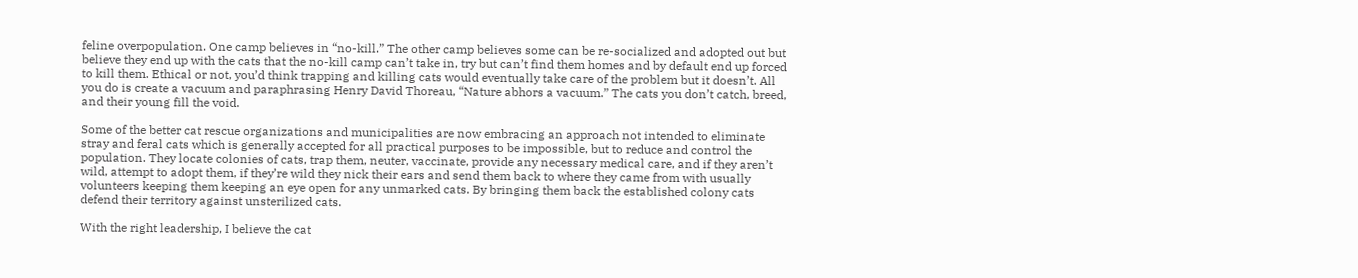feline overpopulation. One camp believes in “no-kill.” The other camp believes some can be re-socialized and adopted out but believe they end up with the cats that the no-kill camp can’t take in, try but can’t find them homes and by default end up forced to kill them. Ethical or not, you’d think trapping and killing cats would eventually take care of the problem but it doesn’t. All you do is create a vacuum and paraphrasing Henry David Thoreau, “Nature abhors a vacuum.” The cats you don’t catch, breed, and their young fill the void.

Some of the better cat rescue organizations and municipalities are now embracing an approach not intended to eliminate stray and feral cats which is generally accepted for all practical purposes to be impossible, but to reduce and control the population. They locate colonies of cats, trap them, neuter, vaccinate, provide any necessary medical care, and if they aren’t wild, attempt to adopt them, if they’re wild they nick their ears and send them back to where they came from with usually volunteers keeping them keeping an eye open for any unmarked cats. By bringing them back the established colony cats defend their territory against unsterilized cats.

With the right leadership, I believe the cat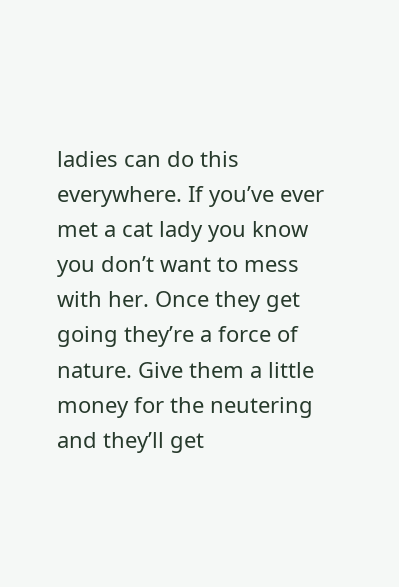ladies can do this everywhere. If you’ve ever met a cat lady you know you don’t want to mess with her. Once they get going they’re a force of nature. Give them a little money for the neutering and they’ll get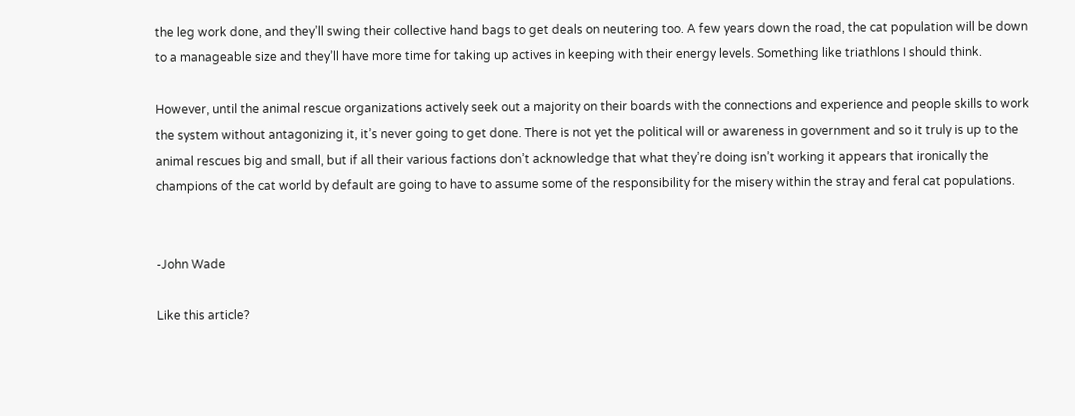the leg work done, and they’ll swing their collective hand bags to get deals on neutering too. A few years down the road, the cat population will be down to a manageable size and they’ll have more time for taking up actives in keeping with their energy levels. Something like triathlons I should think.

However, until the animal rescue organizations actively seek out a majority on their boards with the connections and experience and people skills to work the system without antagonizing it, it’s never going to get done. There is not yet the political will or awareness in government and so it truly is up to the animal rescues big and small, but if all their various factions don’t acknowledge that what they’re doing isn’t working it appears that ironically the champions of the cat world by default are going to have to assume some of the responsibility for the misery within the stray and feral cat populations.


-John Wade

Like this article?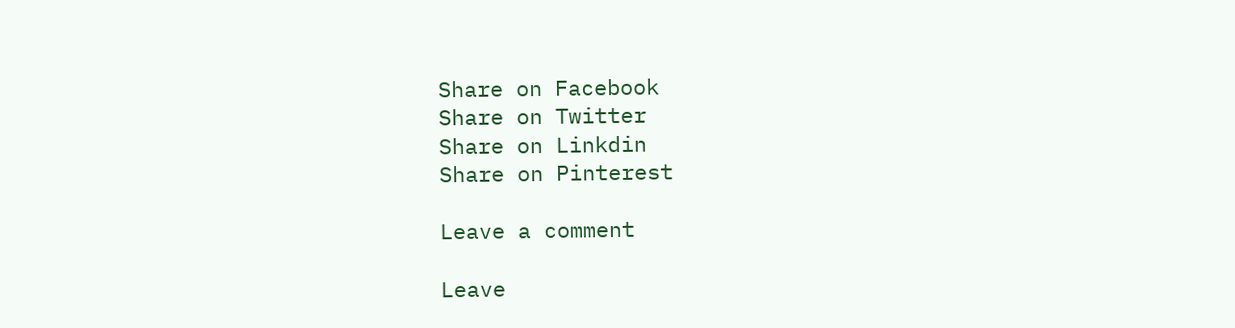Share on Facebook
Share on Twitter
Share on Linkdin
Share on Pinterest

Leave a comment

Leave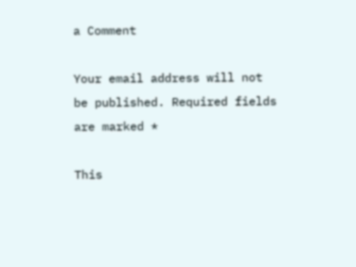a Comment

Your email address will not be published. Required fields are marked *

This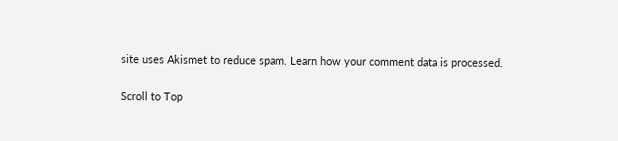site uses Akismet to reduce spam. Learn how your comment data is processed.

Scroll to Top